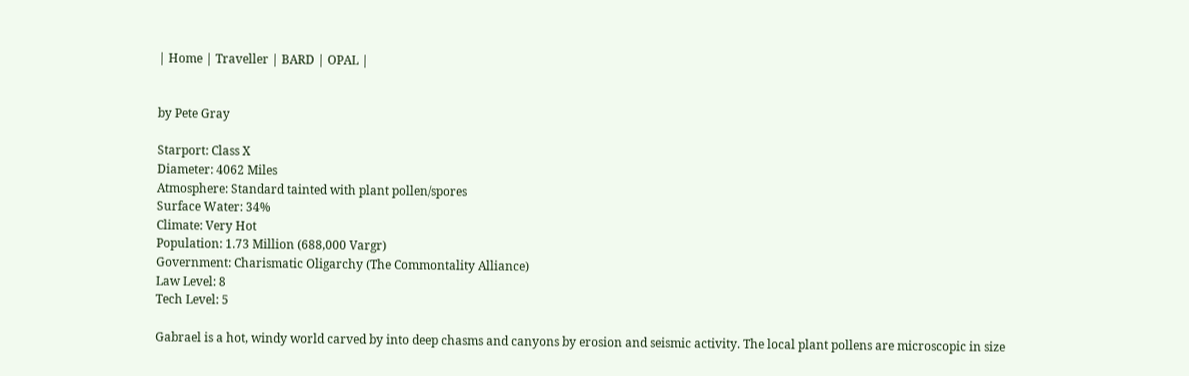| Home | Traveller | BARD | OPAL |


by Pete Gray

Starport: Class X
Diameter: 4062 Miles
Atmosphere: Standard tainted with plant pollen/spores
Surface Water: 34%
Climate: Very Hot
Population: 1.73 Million (688,000 Vargr)
Government: Charismatic Oligarchy (The Commontality Alliance)
Law Level: 8
Tech Level: 5

Gabrael is a hot, windy world carved by into deep chasms and canyons by erosion and seismic activity. The local plant pollens are microscopic in size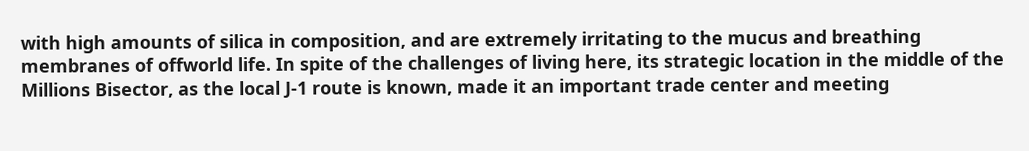with high amounts of silica in composition, and are extremely irritating to the mucus and breathing membranes of offworld life. In spite of the challenges of living here, its strategic location in the middle of the Millions Bisector, as the local J-1 route is known, made it an important trade center and meeting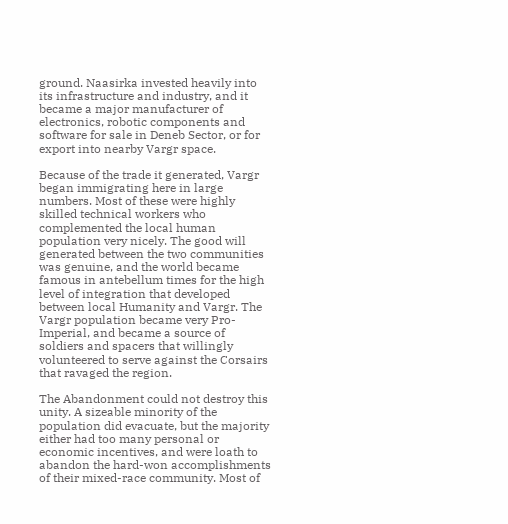ground. Naasirka invested heavily into its infrastructure and industry, and it became a major manufacturer of electronics, robotic components and software for sale in Deneb Sector, or for export into nearby Vargr space.

Because of the trade it generated, Vargr began immigrating here in large numbers. Most of these were highly skilled technical workers who complemented the local human population very nicely. The good will generated between the two communities was genuine, and the world became famous in antebellum times for the high level of integration that developed between local Humanity and Vargr. The Vargr population became very Pro-Imperial, and became a source of soldiers and spacers that willingly volunteered to serve against the Corsairs that ravaged the region.

The Abandonment could not destroy this unity. A sizeable minority of the population did evacuate, but the majority either had too many personal or economic incentives, and were loath to abandon the hard-won accomplishments of their mixed-race community. Most of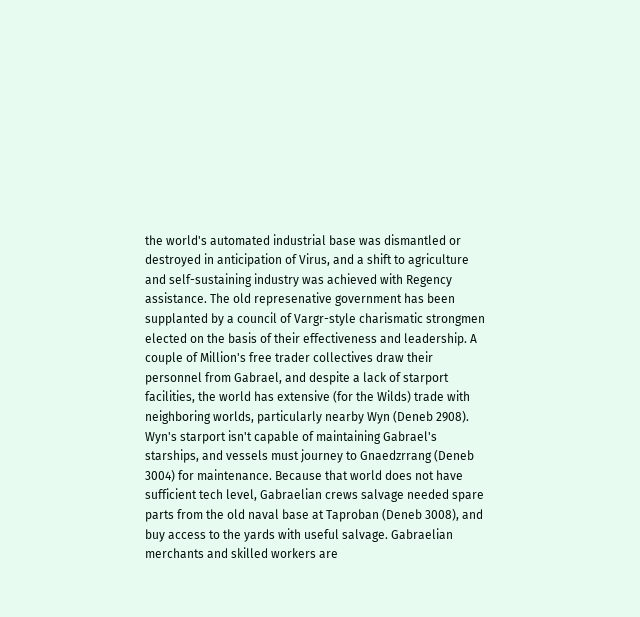the world's automated industrial base was dismantled or destroyed in anticipation of Virus, and a shift to agriculture and self-sustaining industry was achieved with Regency assistance. The old represenative government has been supplanted by a council of Vargr-style charismatic strongmen elected on the basis of their effectiveness and leadership. A couple of Million's free trader collectives draw their personnel from Gabrael, and despite a lack of starport facilities, the world has extensive (for the Wilds) trade with neighboring worlds, particularly nearby Wyn (Deneb 2908). Wyn's starport isn't capable of maintaining Gabrael's starships, and vessels must journey to Gnaedzrrang (Deneb 3004) for maintenance. Because that world does not have sufficient tech level, Gabraelian crews salvage needed spare parts from the old naval base at Taproban (Deneb 3008), and buy access to the yards with useful salvage. Gabraelian merchants and skilled workers are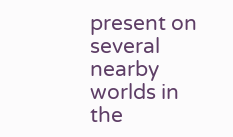present on several nearby worlds in the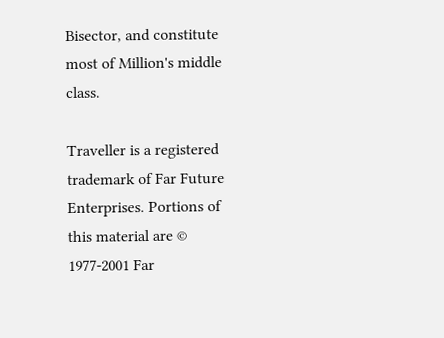Bisector, and constitute most of Million's middle class.

Traveller is a registered trademark of Far Future Enterprises. Portions of this material are © 1977-2001 Far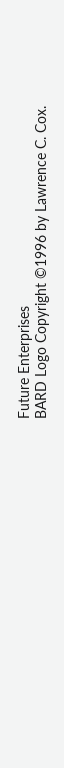Future Enterprises
BARD Logo Copyright ©1996 by Lawrence C. Cox.